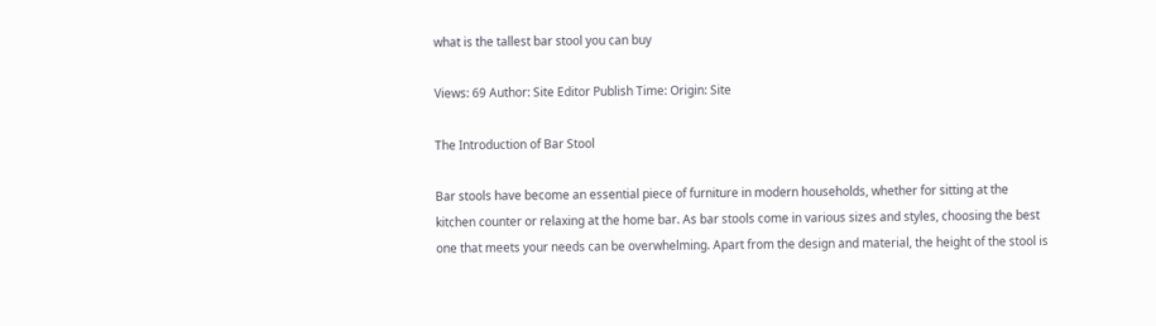what is the tallest bar stool you can buy

Views: 69 Author: Site Editor Publish Time: Origin: Site

The Introduction of Bar Stool

Bar stools have become an essential piece of furniture in modern households, whether for sitting at the kitchen counter or relaxing at the home bar. As bar stools come in various sizes and styles, choosing the best one that meets your needs can be overwhelming. Apart from the design and material, the height of the stool is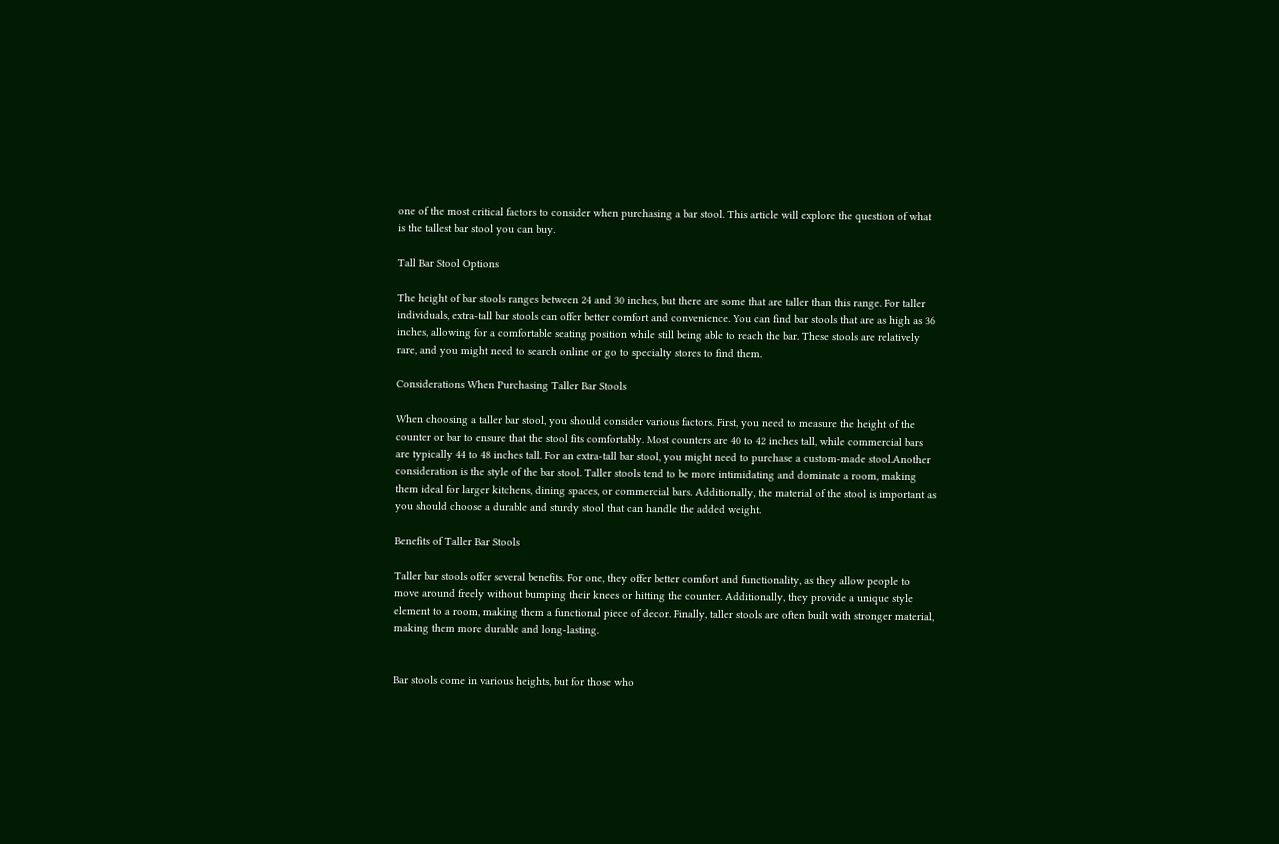one of the most critical factors to consider when purchasing a bar stool. This article will explore the question of what is the tallest bar stool you can buy.

Tall Bar Stool Options

The height of bar stools ranges between 24 and 30 inches, but there are some that are taller than this range. For taller individuals, extra-tall bar stools can offer better comfort and convenience. You can find bar stools that are as high as 36 inches, allowing for a comfortable seating position while still being able to reach the bar. These stools are relatively rare, and you might need to search online or go to specialty stores to find them.

Considerations When Purchasing Taller Bar Stools

When choosing a taller bar stool, you should consider various factors. First, you need to measure the height of the counter or bar to ensure that the stool fits comfortably. Most counters are 40 to 42 inches tall, while commercial bars are typically 44 to 48 inches tall. For an extra-tall bar stool, you might need to purchase a custom-made stool.Another consideration is the style of the bar stool. Taller stools tend to be more intimidating and dominate a room, making them ideal for larger kitchens, dining spaces, or commercial bars. Additionally, the material of the stool is important as you should choose a durable and sturdy stool that can handle the added weight.

Benefits of Taller Bar Stools

Taller bar stools offer several benefits. For one, they offer better comfort and functionality, as they allow people to move around freely without bumping their knees or hitting the counter. Additionally, they provide a unique style element to a room, making them a functional piece of decor. Finally, taller stools are often built with stronger material, making them more durable and long-lasting.


Bar stools come in various heights, but for those who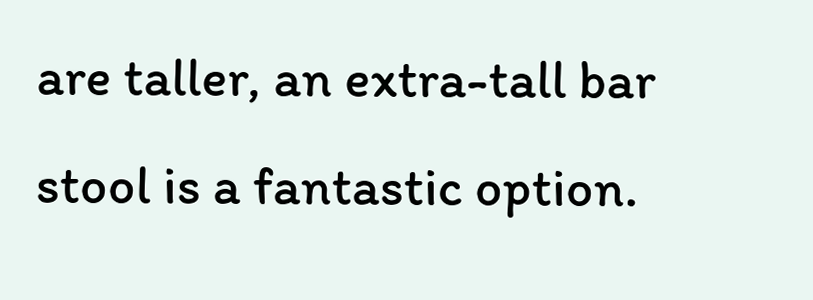are taller, an extra-tall bar stool is a fantastic option.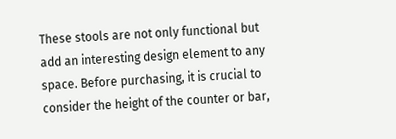These stools are not only functional but add an interesting design element to any space. Before purchasing, it is crucial to consider the height of the counter or bar,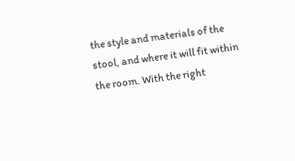the style and materials of the stool, and where it will fit within the room. With the right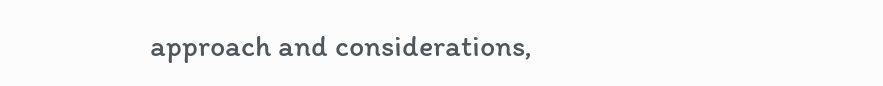approach and considerations,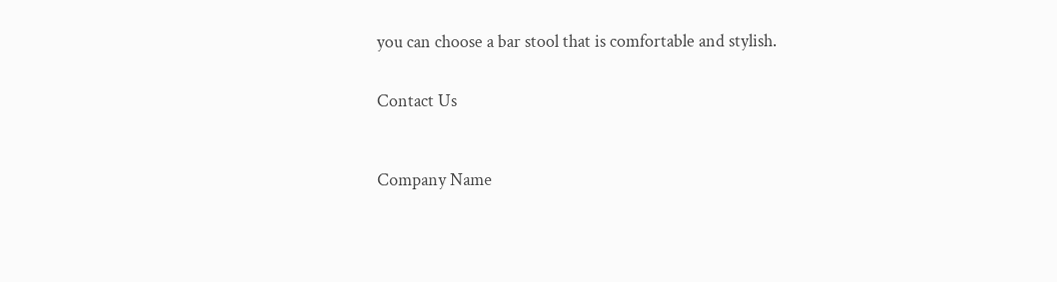you can choose a bar stool that is comfortable and stylish.


Contact Us



Company Name